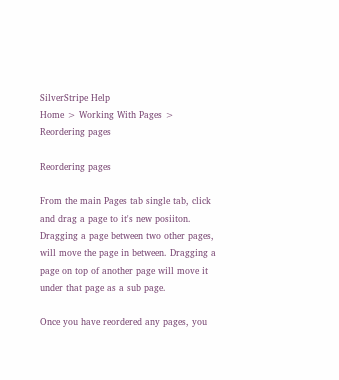SilverStripe Help
Home > Working With Pages > Reordering pages

Reordering pages

From the main Pages tab single tab, click and drag a page to it's new posiiton. Dragging a page between two other pages, will move the page in between. Dragging a page on top of another page will move it under that page as a sub page.

Once you have reordered any pages, you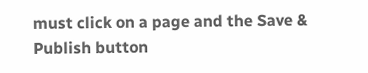must click on a page and the Save & Publish button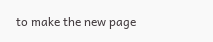to make the new page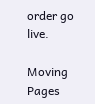order go live.

Moving Pages